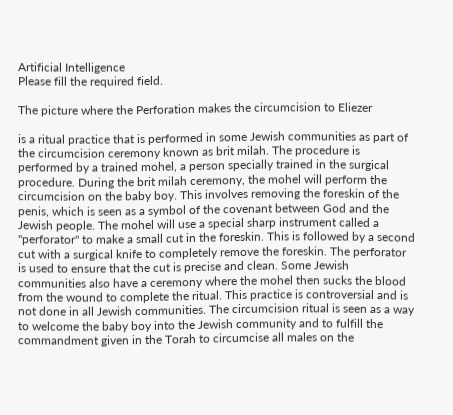Artificial Intelligence
Please fill the required field.

The picture where the Perforation makes the circumcision to Eliezer

is a ritual practice that is performed in some Jewish communities as part of the circumcision ceremony known as brit milah. The procedure is performed by a trained mohel, a person specially trained in the surgical procedure. During the brit milah ceremony, the mohel will perform the circumcision on the baby boy. This involves removing the foreskin of the penis, which is seen as a symbol of the covenant between God and the Jewish people. The mohel will use a special sharp instrument called a "perforator" to make a small cut in the foreskin. This is followed by a second cut with a surgical knife to completely remove the foreskin. The perforator is used to ensure that the cut is precise and clean. Some Jewish communities also have a ceremony where the mohel then sucks the blood from the wound to complete the ritual. This practice is controversial and is not done in all Jewish communities. The circumcision ritual is seen as a way to welcome the baby boy into the Jewish community and to fulfill the commandment given in the Torah to circumcise all males on the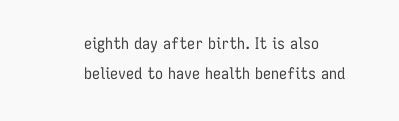eighth day after birth. It is also believed to have health benefits and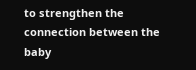to strengthen the connection between the baby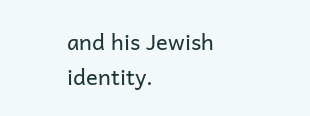and his Jewish identity.